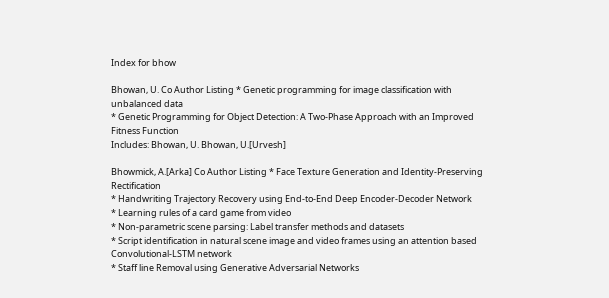Index for bhow

Bhowan, U. Co Author Listing * Genetic programming for image classification with unbalanced data
* Genetic Programming for Object Detection: A Two-Phase Approach with an Improved Fitness Function
Includes: Bhowan, U. Bhowan, U.[Urvesh]

Bhowmick, A.[Arka] Co Author Listing * Face Texture Generation and Identity-Preserving Rectification
* Handwriting Trajectory Recovery using End-to-End Deep Encoder-Decoder Network
* Learning rules of a card game from video
* Non-parametric scene parsing: Label transfer methods and datasets
* Script identification in natural scene image and video frames using an attention based Convolutional-LSTM network
* Staff line Removal using Generative Adversarial Networks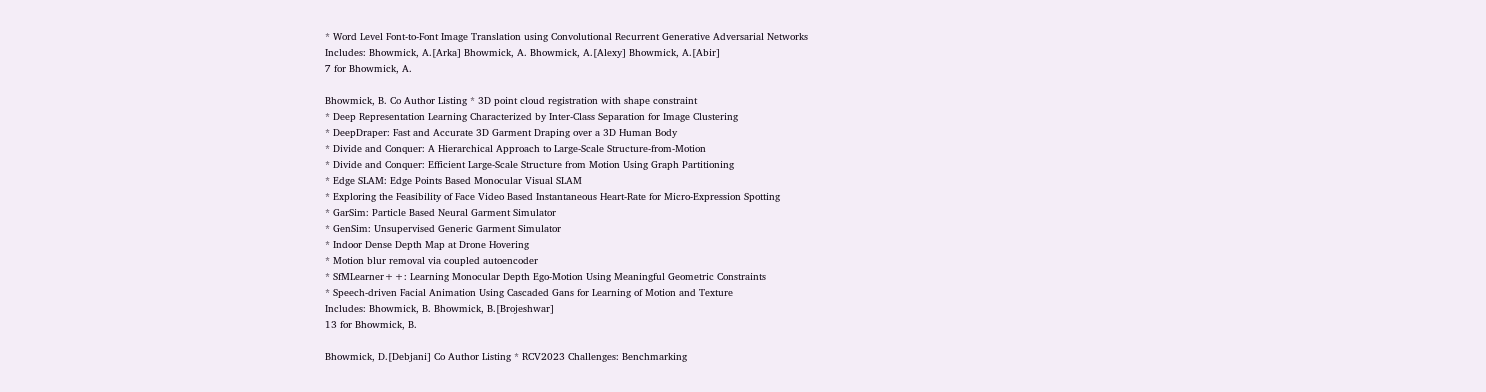* Word Level Font-to-Font Image Translation using Convolutional Recurrent Generative Adversarial Networks
Includes: Bhowmick, A.[Arka] Bhowmick, A. Bhowmick, A.[Alexy] Bhowmick, A.[Abir]
7 for Bhowmick, A.

Bhowmick, B. Co Author Listing * 3D point cloud registration with shape constraint
* Deep Representation Learning Characterized by Inter-Class Separation for Image Clustering
* DeepDraper: Fast and Accurate 3D Garment Draping over a 3D Human Body
* Divide and Conquer: A Hierarchical Approach to Large-Scale Structure-from-Motion
* Divide and Conquer: Efficient Large-Scale Structure from Motion Using Graph Partitioning
* Edge SLAM: Edge Points Based Monocular Visual SLAM
* Exploring the Feasibility of Face Video Based Instantaneous Heart-Rate for Micro-Expression Spotting
* GarSim: Particle Based Neural Garment Simulator
* GenSim: Unsupervised Generic Garment Simulator
* Indoor Dense Depth Map at Drone Hovering
* Motion blur removal via coupled autoencoder
* SfMLearner++: Learning Monocular Depth Ego-Motion Using Meaningful Geometric Constraints
* Speech-driven Facial Animation Using Cascaded Gans for Learning of Motion and Texture
Includes: Bhowmick, B. Bhowmick, B.[Brojeshwar]
13 for Bhowmick, B.

Bhowmick, D.[Debjani] Co Author Listing * RCV2023 Challenges: Benchmarking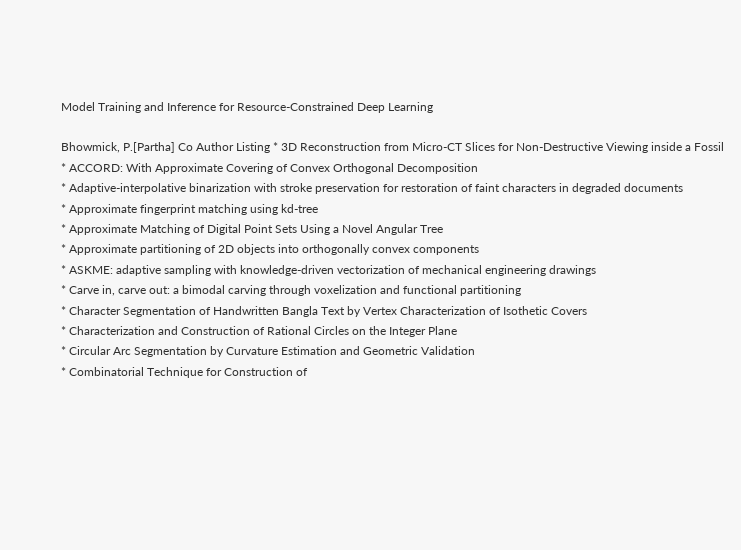Model Training and Inference for Resource-Constrained Deep Learning

Bhowmick, P.[Partha] Co Author Listing * 3D Reconstruction from Micro-CT Slices for Non-Destructive Viewing inside a Fossil
* ACCORD: With Approximate Covering of Convex Orthogonal Decomposition
* Adaptive-interpolative binarization with stroke preservation for restoration of faint characters in degraded documents
* Approximate fingerprint matching using kd-tree
* Approximate Matching of Digital Point Sets Using a Novel Angular Tree
* Approximate partitioning of 2D objects into orthogonally convex components
* ASKME: adaptive sampling with knowledge-driven vectorization of mechanical engineering drawings
* Carve in, carve out: a bimodal carving through voxelization and functional partitioning
* Character Segmentation of Handwritten Bangla Text by Vertex Characterization of Isothetic Covers
* Characterization and Construction of Rational Circles on the Integer Plane
* Circular Arc Segmentation by Curvature Estimation and Geometric Validation
* Combinatorial Technique for Construction of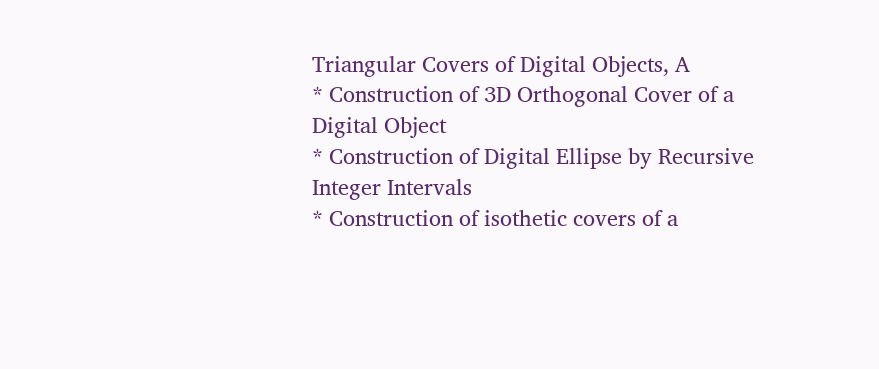Triangular Covers of Digital Objects, A
* Construction of 3D Orthogonal Cover of a Digital Object
* Construction of Digital Ellipse by Recursive Integer Intervals
* Construction of isothetic covers of a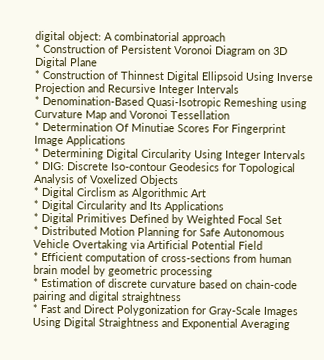digital object: A combinatorial approach
* Construction of Persistent Voronoi Diagram on 3D Digital Plane
* Construction of Thinnest Digital Ellipsoid Using Inverse Projection and Recursive Integer Intervals
* Denomination-Based Quasi-Isotropic Remeshing using Curvature Map and Voronoi Tessellation
* Determination Of Minutiae Scores For Fingerprint Image Applications
* Determining Digital Circularity Using Integer Intervals
* DIG: Discrete Iso-contour Geodesics for Topological Analysis of Voxelized Objects
* Digital Circlism as Algorithmic Art
* Digital Circularity and Its Applications
* Digital Primitives Defined by Weighted Focal Set
* Distributed Motion Planning for Safe Autonomous Vehicle Overtaking via Artificial Potential Field
* Efficient computation of cross-sections from human brain model by geometric processing
* Estimation of discrete curvature based on chain-code pairing and digital straightness
* Fast and Direct Polygonization for Gray-Scale Images Using Digital Straightness and Exponential Averaging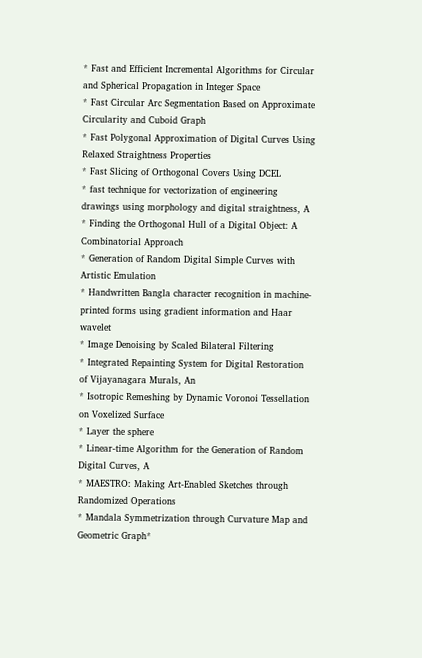* Fast and Efficient Incremental Algorithms for Circular and Spherical Propagation in Integer Space
* Fast Circular Arc Segmentation Based on Approximate Circularity and Cuboid Graph
* Fast Polygonal Approximation of Digital Curves Using Relaxed Straightness Properties
* Fast Slicing of Orthogonal Covers Using DCEL
* fast technique for vectorization of engineering drawings using morphology and digital straightness, A
* Finding the Orthogonal Hull of a Digital Object: A Combinatorial Approach
* Generation of Random Digital Simple Curves with Artistic Emulation
* Handwritten Bangla character recognition in machine-printed forms using gradient information and Haar wavelet
* Image Denoising by Scaled Bilateral Filtering
* Integrated Repainting System for Digital Restoration of Vijayanagara Murals, An
* Isotropic Remeshing by Dynamic Voronoi Tessellation on Voxelized Surface
* Layer the sphere
* Linear-time Algorithm for the Generation of Random Digital Curves, A
* MAESTRO: Making Art-Enabled Sketches through Randomized Operations
* Mandala Symmetrization through Curvature Map and Geometric Graph*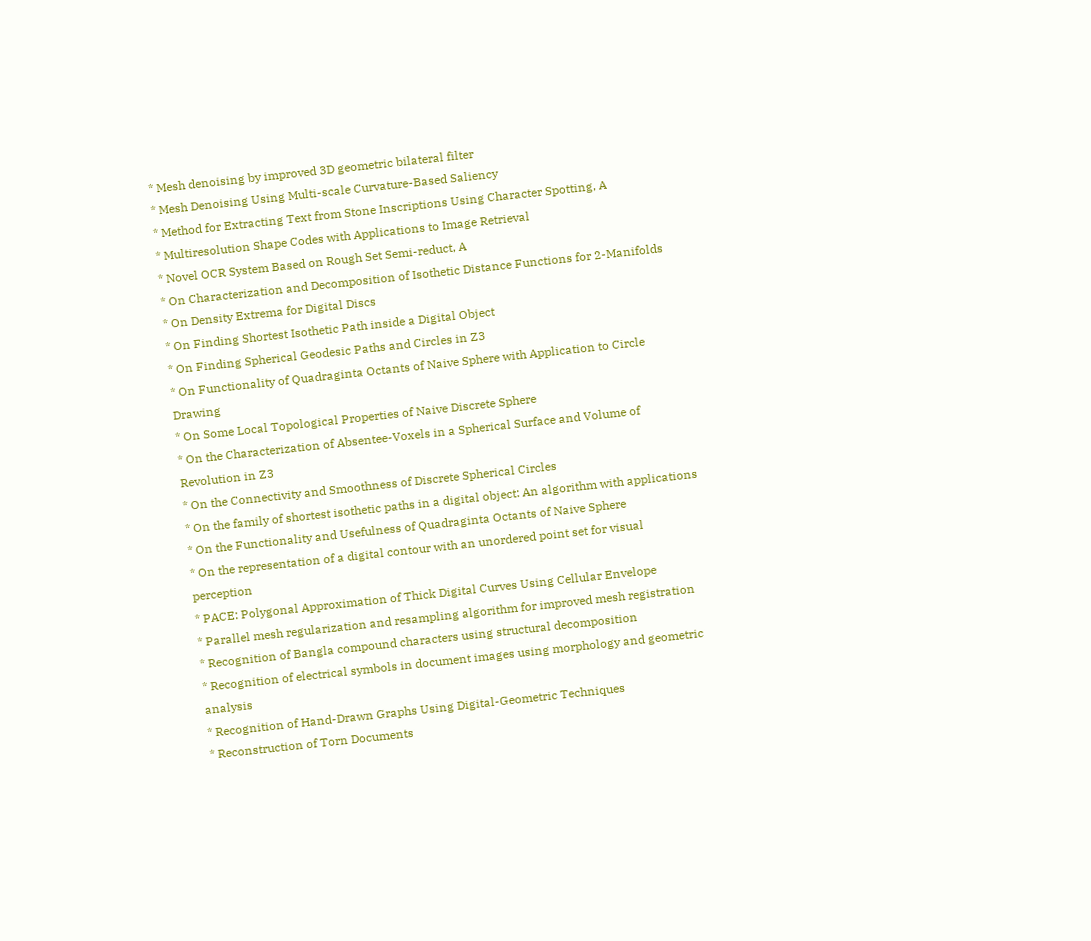* Mesh denoising by improved 3D geometric bilateral filter
* Mesh Denoising Using Multi-scale Curvature-Based Saliency
* Method for Extracting Text from Stone Inscriptions Using Character Spotting, A
* Multiresolution Shape Codes with Applications to Image Retrieval
* Novel OCR System Based on Rough Set Semi-reduct, A
* On Characterization and Decomposition of Isothetic Distance Functions for 2-Manifolds
* On Density Extrema for Digital Discs
* On Finding Shortest Isothetic Path inside a Digital Object
* On Finding Spherical Geodesic Paths and Circles in Z3
* On Functionality of Quadraginta Octants of Naive Sphere with Application to Circle Drawing
* On Some Local Topological Properties of Naive Discrete Sphere
* On the Characterization of Absentee-Voxels in a Spherical Surface and Volume of Revolution in Z3
* On the Connectivity and Smoothness of Discrete Spherical Circles
* On the family of shortest isothetic paths in a digital object: An algorithm with applications
* On the Functionality and Usefulness of Quadraginta Octants of Naive Sphere
* On the representation of a digital contour with an unordered point set for visual perception
* PACE: Polygonal Approximation of Thick Digital Curves Using Cellular Envelope
* Parallel mesh regularization and resampling algorithm for improved mesh registration
* Recognition of Bangla compound characters using structural decomposition
* Recognition of electrical symbols in document images using morphology and geometric analysis
* Recognition of Hand-Drawn Graphs Using Digital-Geometric Techniques
* Reconstruction of Torn Documents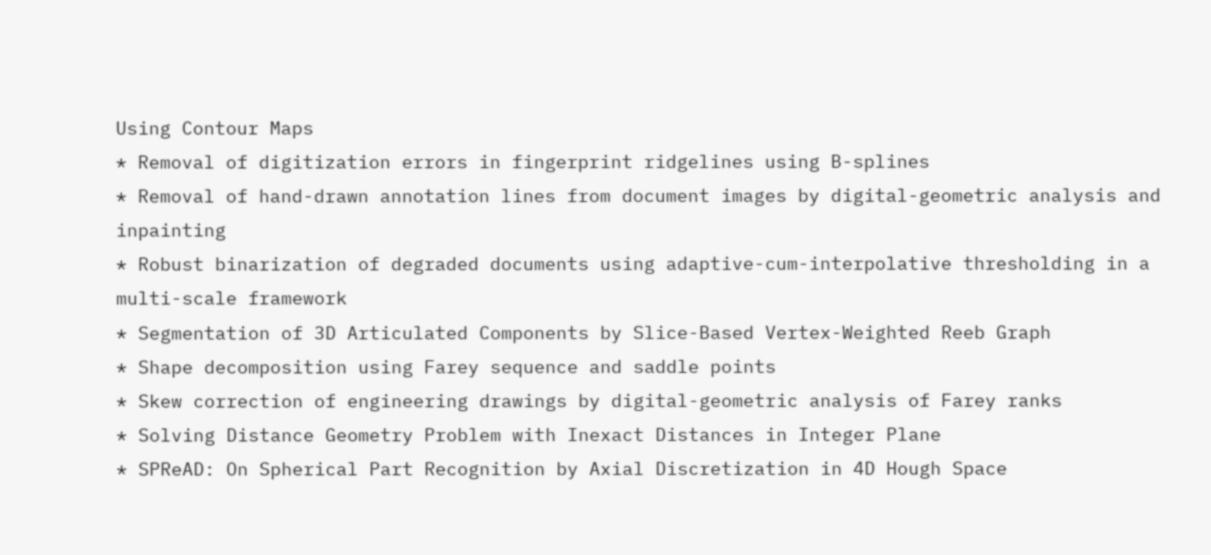Using Contour Maps
* Removal of digitization errors in fingerprint ridgelines using B-splines
* Removal of hand-drawn annotation lines from document images by digital-geometric analysis and inpainting
* Robust binarization of degraded documents using adaptive-cum-interpolative thresholding in a multi-scale framework
* Segmentation of 3D Articulated Components by Slice-Based Vertex-Weighted Reeb Graph
* Shape decomposition using Farey sequence and saddle points
* Skew correction of engineering drawings by digital-geometric analysis of Farey ranks
* Solving Distance Geometry Problem with Inexact Distances in Integer Plane
* SPReAD: On Spherical Part Recognition by Axial Discretization in 4D Hough Space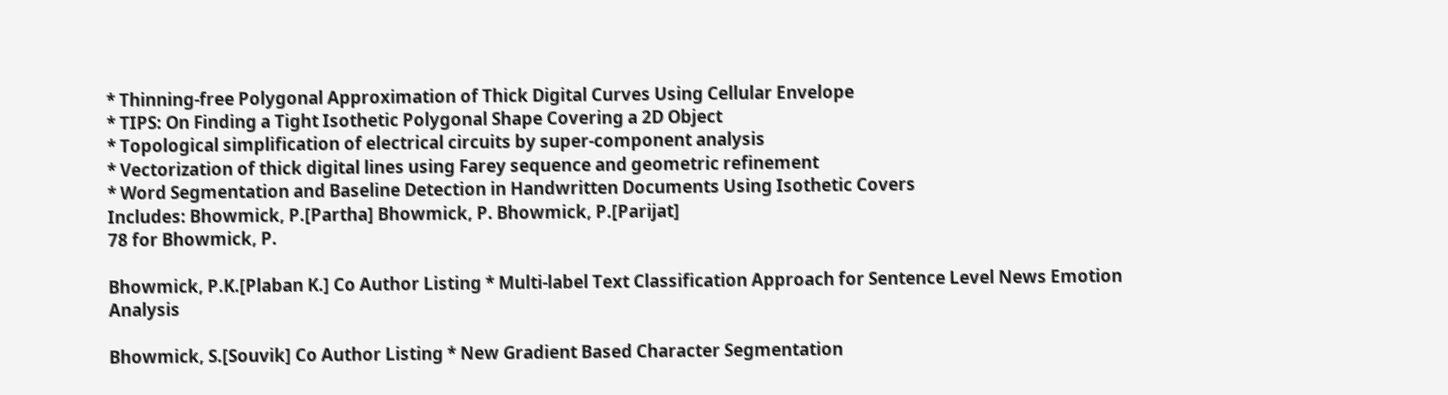* Thinning-free Polygonal Approximation of Thick Digital Curves Using Cellular Envelope
* TIPS: On Finding a Tight Isothetic Polygonal Shape Covering a 2D Object
* Topological simplification of electrical circuits by super-component analysis
* Vectorization of thick digital lines using Farey sequence and geometric refinement
* Word Segmentation and Baseline Detection in Handwritten Documents Using Isothetic Covers
Includes: Bhowmick, P.[Partha] Bhowmick, P. Bhowmick, P.[Parijat]
78 for Bhowmick, P.

Bhowmick, P.K.[Plaban K.] Co Author Listing * Multi-label Text Classification Approach for Sentence Level News Emotion Analysis

Bhowmick, S.[Souvik] Co Author Listing * New Gradient Based Character Segmentation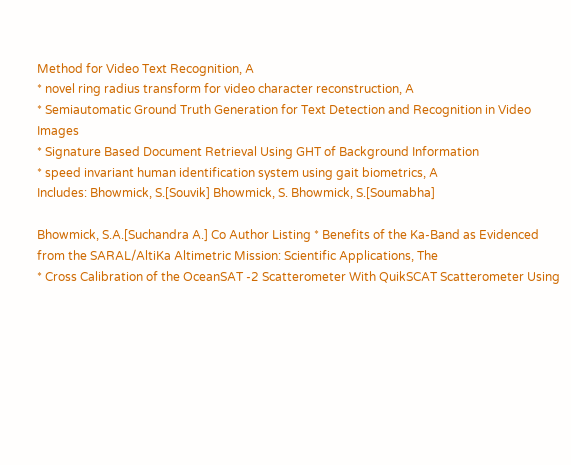Method for Video Text Recognition, A
* novel ring radius transform for video character reconstruction, A
* Semiautomatic Ground Truth Generation for Text Detection and Recognition in Video Images
* Signature Based Document Retrieval Using GHT of Background Information
* speed invariant human identification system using gait biometrics, A
Includes: Bhowmick, S.[Souvik] Bhowmick, S. Bhowmick, S.[Soumabha]

Bhowmick, S.A.[Suchandra A.] Co Author Listing * Benefits of the Ka-Band as Evidenced from the SARAL/AltiKa Altimetric Mission: Scientific Applications, The
* Cross Calibration of the OceanSAT -2 Scatterometer With QuikSCAT Scatterometer Using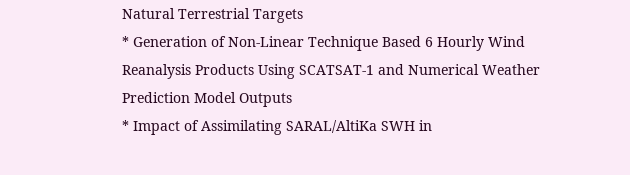Natural Terrestrial Targets
* Generation of Non-Linear Technique Based 6 Hourly Wind Reanalysis Products Using SCATSAT-1 and Numerical Weather Prediction Model Outputs
* Impact of Assimilating SARAL/AltiKa SWH in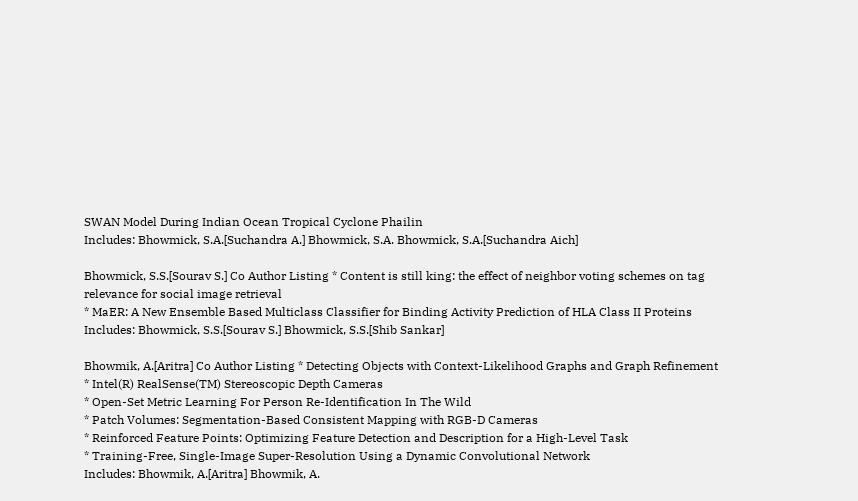SWAN Model During Indian Ocean Tropical Cyclone Phailin
Includes: Bhowmick, S.A.[Suchandra A.] Bhowmick, S.A. Bhowmick, S.A.[Suchandra Aich]

Bhowmick, S.S.[Sourav S.] Co Author Listing * Content is still king: the effect of neighbor voting schemes on tag relevance for social image retrieval
* MaER: A New Ensemble Based Multiclass Classifier for Binding Activity Prediction of HLA Class II Proteins
Includes: Bhowmick, S.S.[Sourav S.] Bhowmick, S.S.[Shib Sankar]

Bhowmik, A.[Aritra] Co Author Listing * Detecting Objects with Context-Likelihood Graphs and Graph Refinement
* Intel(R) RealSense(TM) Stereoscopic Depth Cameras
* Open-Set Metric Learning For Person Re-Identification In The Wild
* Patch Volumes: Segmentation-Based Consistent Mapping with RGB-D Cameras
* Reinforced Feature Points: Optimizing Feature Detection and Description for a High-Level Task
* Training-Free, Single-Image Super-Resolution Using a Dynamic Convolutional Network
Includes: Bhowmik, A.[Aritra] Bhowmik, A.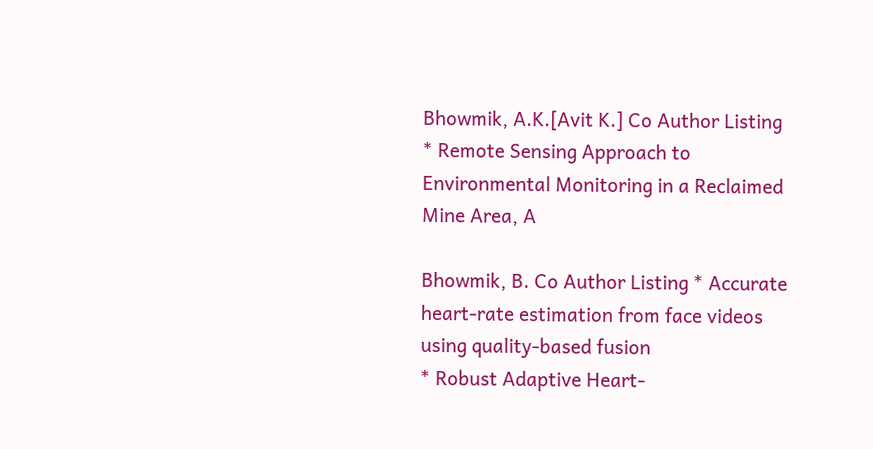Bhowmik, A.K.[Avit K.] Co Author Listing * Remote Sensing Approach to Environmental Monitoring in a Reclaimed Mine Area, A

Bhowmik, B. Co Author Listing * Accurate heart-rate estimation from face videos using quality-based fusion
* Robust Adaptive Heart-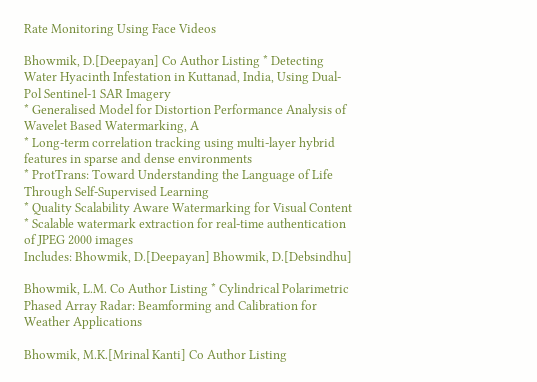Rate Monitoring Using Face Videos

Bhowmik, D.[Deepayan] Co Author Listing * Detecting Water Hyacinth Infestation in Kuttanad, India, Using Dual-Pol Sentinel-1 SAR Imagery
* Generalised Model for Distortion Performance Analysis of Wavelet Based Watermarking, A
* Long-term correlation tracking using multi-layer hybrid features in sparse and dense environments
* ProtTrans: Toward Understanding the Language of Life Through Self-Supervised Learning
* Quality Scalability Aware Watermarking for Visual Content
* Scalable watermark extraction for real-time authentication of JPEG 2000 images
Includes: Bhowmik, D.[Deepayan] Bhowmik, D.[Debsindhu]

Bhowmik, L.M. Co Author Listing * Cylindrical Polarimetric Phased Array Radar: Beamforming and Calibration for Weather Applications

Bhowmik, M.K.[Mrinal Kanti] Co Author Listing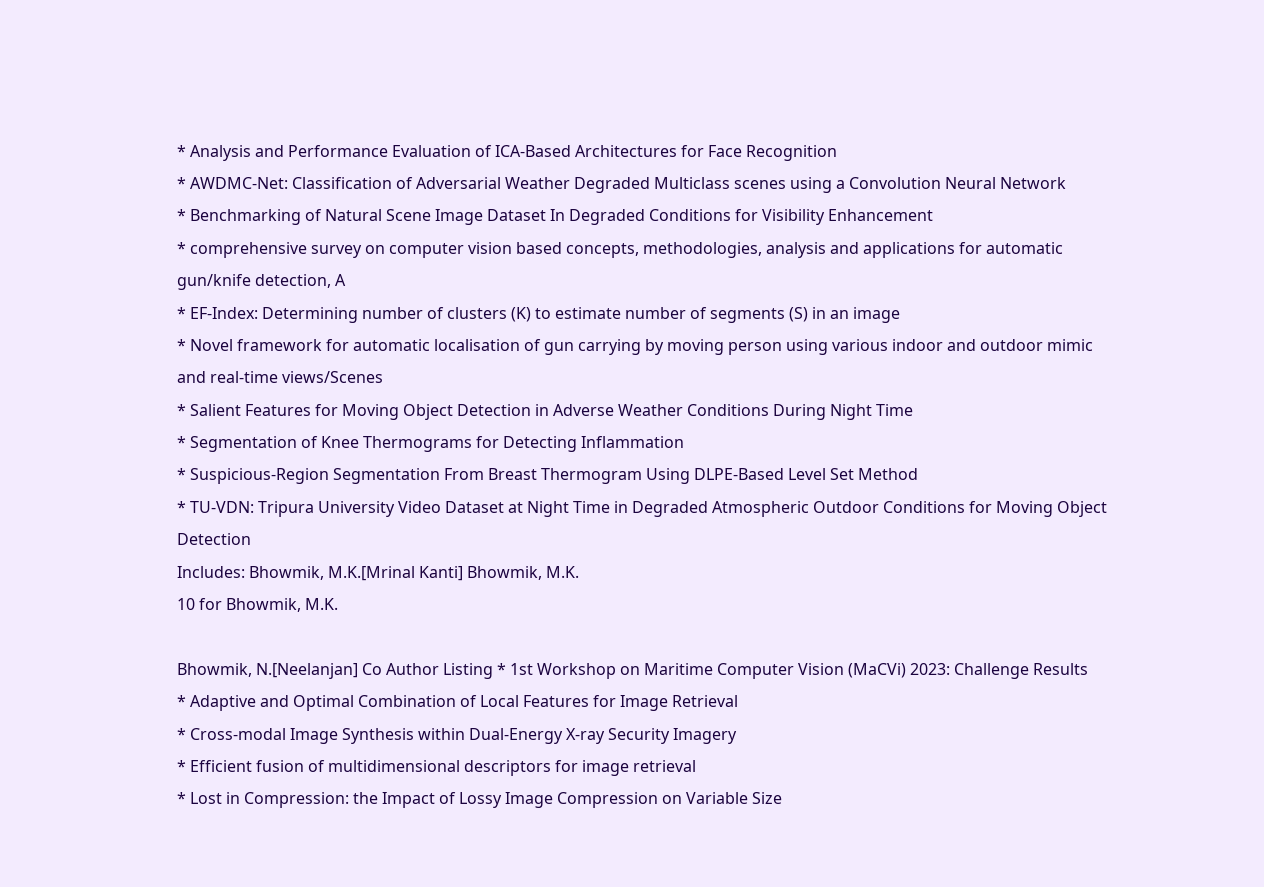* Analysis and Performance Evaluation of ICA-Based Architectures for Face Recognition
* AWDMC-Net: Classification of Adversarial Weather Degraded Multiclass scenes using a Convolution Neural Network
* Benchmarking of Natural Scene Image Dataset In Degraded Conditions for Visibility Enhancement
* comprehensive survey on computer vision based concepts, methodologies, analysis and applications for automatic gun/knife detection, A
* EF-Index: Determining number of clusters (K) to estimate number of segments (S) in an image
* Novel framework for automatic localisation of gun carrying by moving person using various indoor and outdoor mimic and real-time views/Scenes
* Salient Features for Moving Object Detection in Adverse Weather Conditions During Night Time
* Segmentation of Knee Thermograms for Detecting Inflammation
* Suspicious-Region Segmentation From Breast Thermogram Using DLPE-Based Level Set Method
* TU-VDN: Tripura University Video Dataset at Night Time in Degraded Atmospheric Outdoor Conditions for Moving Object Detection
Includes: Bhowmik, M.K.[Mrinal Kanti] Bhowmik, M.K.
10 for Bhowmik, M.K.

Bhowmik, N.[Neelanjan] Co Author Listing * 1st Workshop on Maritime Computer Vision (MaCVi) 2023: Challenge Results
* Adaptive and Optimal Combination of Local Features for Image Retrieval
* Cross-modal Image Synthesis within Dual-Energy X-ray Security Imagery
* Efficient fusion of multidimensional descriptors for image retrieval
* Lost in Compression: the Impact of Lossy Image Compression on Variable Size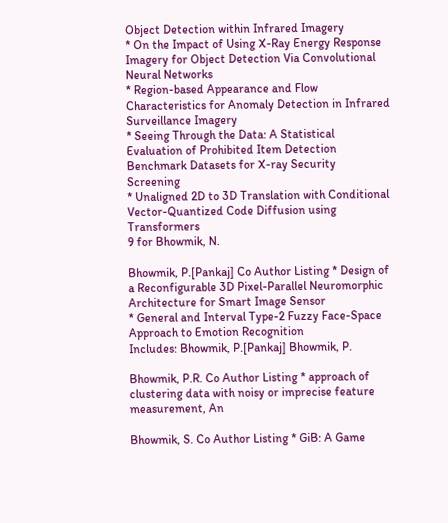Object Detection within Infrared Imagery
* On the Impact of Using X-Ray Energy Response Imagery for Object Detection Via Convolutional Neural Networks
* Region-based Appearance and Flow Characteristics for Anomaly Detection in Infrared Surveillance Imagery
* Seeing Through the Data: A Statistical Evaluation of Prohibited Item Detection Benchmark Datasets for X-ray Security Screening
* Unaligned 2D to 3D Translation with Conditional Vector-Quantized Code Diffusion using Transformers
9 for Bhowmik, N.

Bhowmik, P.[Pankaj] Co Author Listing * Design of a Reconfigurable 3D Pixel-Parallel Neuromorphic Architecture for Smart Image Sensor
* General and Interval Type-2 Fuzzy Face-Space Approach to Emotion Recognition
Includes: Bhowmik, P.[Pankaj] Bhowmik, P.

Bhowmik, P.R. Co Author Listing * approach of clustering data with noisy or imprecise feature measurement, An

Bhowmik, S. Co Author Listing * GiB: A Game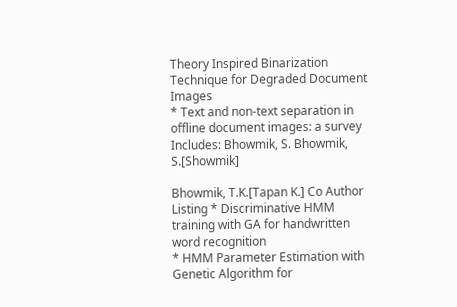Theory Inspired Binarization Technique for Degraded Document Images
* Text and non-text separation in offline document images: a survey
Includes: Bhowmik, S. Bhowmik, S.[Showmik]

Bhowmik, T.K.[Tapan K.] Co Author Listing * Discriminative HMM training with GA for handwritten word recognition
* HMM Parameter Estimation with Genetic Algorithm for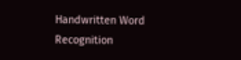Handwritten Word Recognition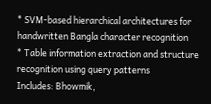* SVM-based hierarchical architectures for handwritten Bangla character recognition
* Table information extraction and structure recognition using query patterns
Includes: Bhowmik,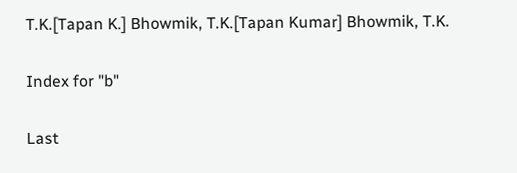T.K.[Tapan K.] Bhowmik, T.K.[Tapan Kumar] Bhowmik, T.K.

Index for "b"

Last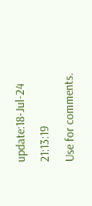update:18-Jul-24 21:13:19
Use for comments.